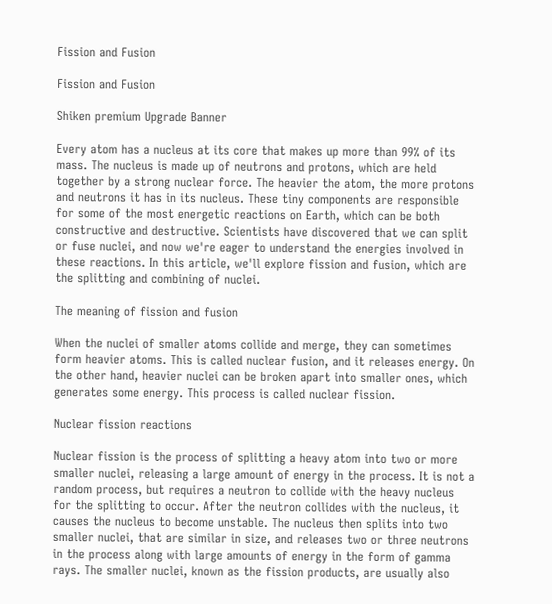Fission and Fusion

Fission and Fusion

Shiken premium Upgrade Banner

Every atom has a nucleus at its core that makes up more than 99% of its mass. The nucleus is made up of neutrons and protons, which are held together by a strong nuclear force. The heavier the atom, the more protons and neutrons it has in its nucleus. These tiny components are responsible for some of the most energetic reactions on Earth, which can be both constructive and destructive. Scientists have discovered that we can split or fuse nuclei, and now we're eager to understand the energies involved in these reactions. In this article, we'll explore fission and fusion, which are the splitting and combining of nuclei.

The meaning of fission and fusion

When the nuclei of smaller atoms collide and merge, they can sometimes form heavier atoms. This is called nuclear fusion, and it releases energy. On the other hand, heavier nuclei can be broken apart into smaller ones, which generates some energy. This process is called nuclear fission.

Nuclear fission reactions

Nuclear fission is the process of splitting a heavy atom into two or more smaller nuclei, releasing a large amount of energy in the process. It is not a random process, but requires a neutron to collide with the heavy nucleus for the splitting to occur. After the neutron collides with the nucleus, it causes the nucleus to become unstable. The nucleus then splits into two smaller nuclei, that are similar in size, and releases two or three neutrons in the process along with large amounts of energy in the form of gamma rays. The smaller nuclei, known as the fission products, are usually also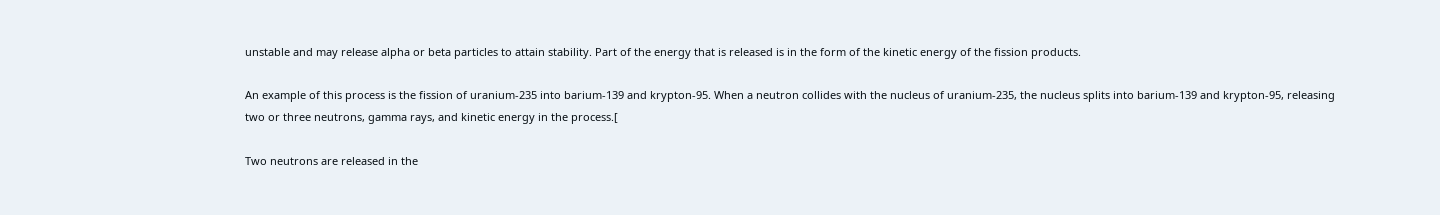unstable and may release alpha or beta particles to attain stability. Part of the energy that is released is in the form of the kinetic energy of the fission products.

An example of this process is the fission of uranium-235 into barium-139 and krypton-95. When a neutron collides with the nucleus of uranium-235, the nucleus splits into barium-139 and krypton-95, releasing two or three neutrons, gamma rays, and kinetic energy in the process.[

Two neutrons are released in the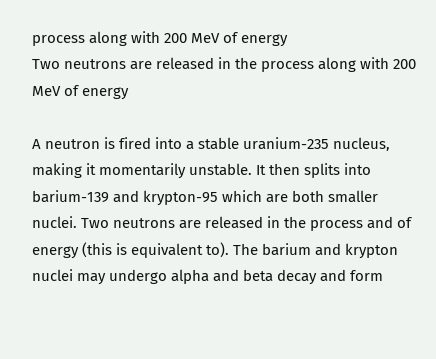process along with 200 MeV of energy
Two neutrons are released in the process along with 200 MeV of energy

A neutron is fired into a stable uranium-235 nucleus, making it momentarily unstable. It then splits into barium-139 and krypton-95 which are both smaller nuclei. Two neutrons are released in the process and of energy (this is equivalent to). The barium and krypton nuclei may undergo alpha and beta decay and form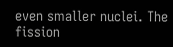even smaller nuclei. The fission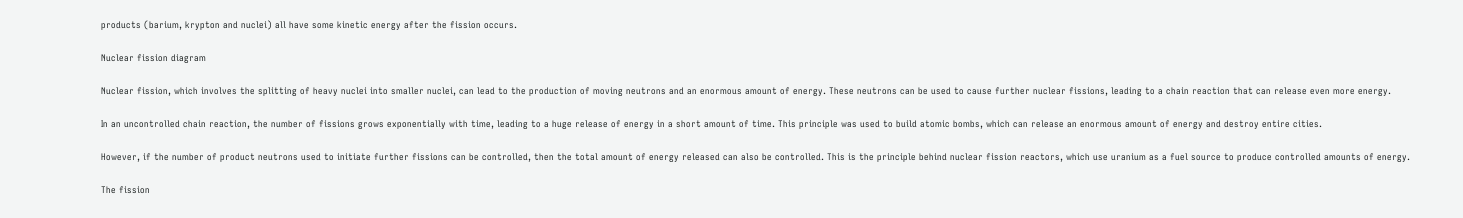products (barium, krypton and nuclei) all have some kinetic energy after the fission occurs.

Nuclear fission diagram

Nuclear fission, which involves the splitting of heavy nuclei into smaller nuclei, can lead to the production of moving neutrons and an enormous amount of energy. These neutrons can be used to cause further nuclear fissions, leading to a chain reaction that can release even more energy.

In an uncontrolled chain reaction, the number of fissions grows exponentially with time, leading to a huge release of energy in a short amount of time. This principle was used to build atomic bombs, which can release an enormous amount of energy and destroy entire cities.

However, if the number of product neutrons used to initiate further fissions can be controlled, then the total amount of energy released can also be controlled. This is the principle behind nuclear fission reactors, which use uranium as a fuel source to produce controlled amounts of energy.

The fission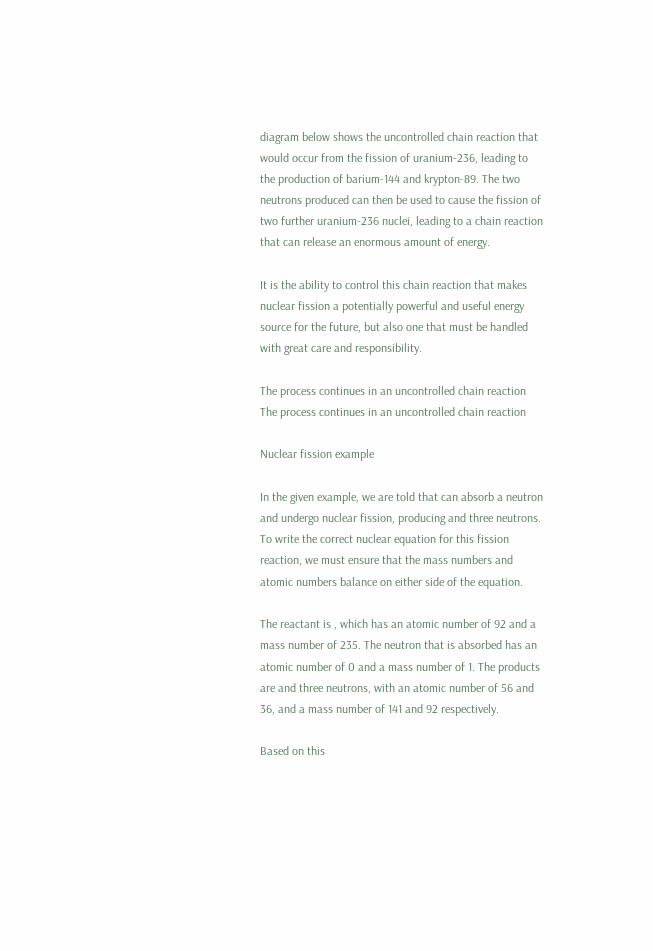diagram below shows the uncontrolled chain reaction that would occur from the fission of uranium-236, leading to the production of barium-144 and krypton-89. The two neutrons produced can then be used to cause the fission of two further uranium-236 nuclei, leading to a chain reaction that can release an enormous amount of energy.

It is the ability to control this chain reaction that makes nuclear fission a potentially powerful and useful energy source for the future, but also one that must be handled with great care and responsibility.

The process continues in an uncontrolled chain reaction
The process continues in an uncontrolled chain reaction

Nuclear fission example

In the given example, we are told that can absorb a neutron and undergo nuclear fission, producing and three neutrons. To write the correct nuclear equation for this fission reaction, we must ensure that the mass numbers and atomic numbers balance on either side of the equation.

The reactant is , which has an atomic number of 92 and a mass number of 235. The neutron that is absorbed has an atomic number of 0 and a mass number of 1. The products are and three neutrons, with an atomic number of 56 and 36, and a mass number of 141 and 92 respectively.

Based on this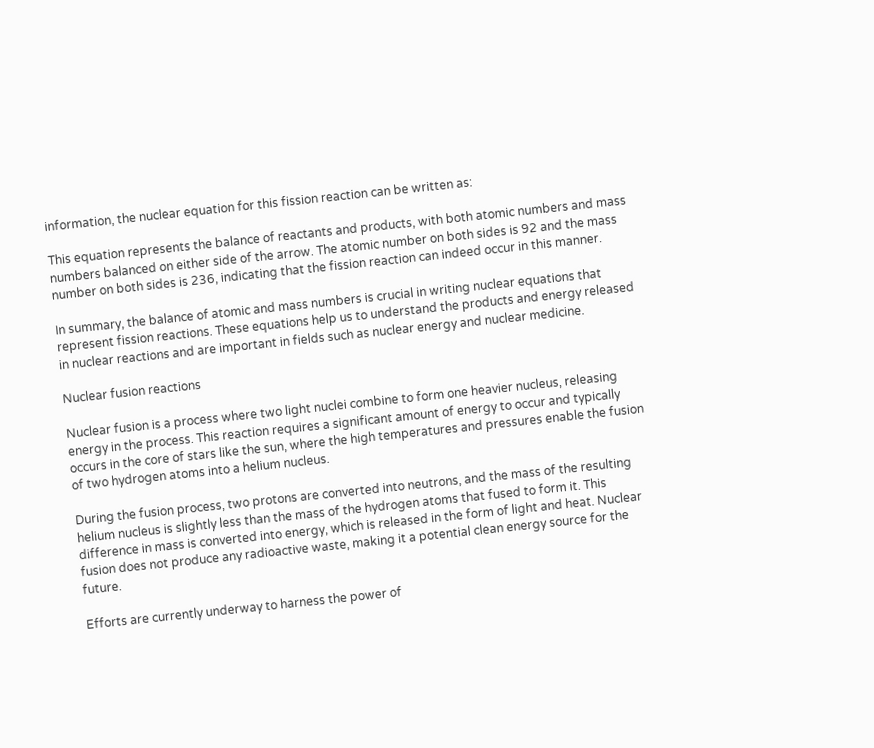information, the nuclear equation for this fission reaction can be written as:

This equation represents the balance of reactants and products, with both atomic numbers and mass numbers balanced on either side of the arrow. The atomic number on both sides is 92 and the mass number on both sides is 236, indicating that the fission reaction can indeed occur in this manner.

In summary, the balance of atomic and mass numbers is crucial in writing nuclear equations that represent fission reactions. These equations help us to understand the products and energy released in nuclear reactions and are important in fields such as nuclear energy and nuclear medicine.

Nuclear fusion reactions

Nuclear fusion is a process where two light nuclei combine to form one heavier nucleus, releasing energy in the process. This reaction requires a significant amount of energy to occur and typically occurs in the core of stars like the sun, where the high temperatures and pressures enable the fusion of two hydrogen atoms into a helium nucleus.

During the fusion process, two protons are converted into neutrons, and the mass of the resulting helium nucleus is slightly less than the mass of the hydrogen atoms that fused to form it. This difference in mass is converted into energy, which is released in the form of light and heat. Nuclear fusion does not produce any radioactive waste, making it a potential clean energy source for the future.

Efforts are currently underway to harness the power of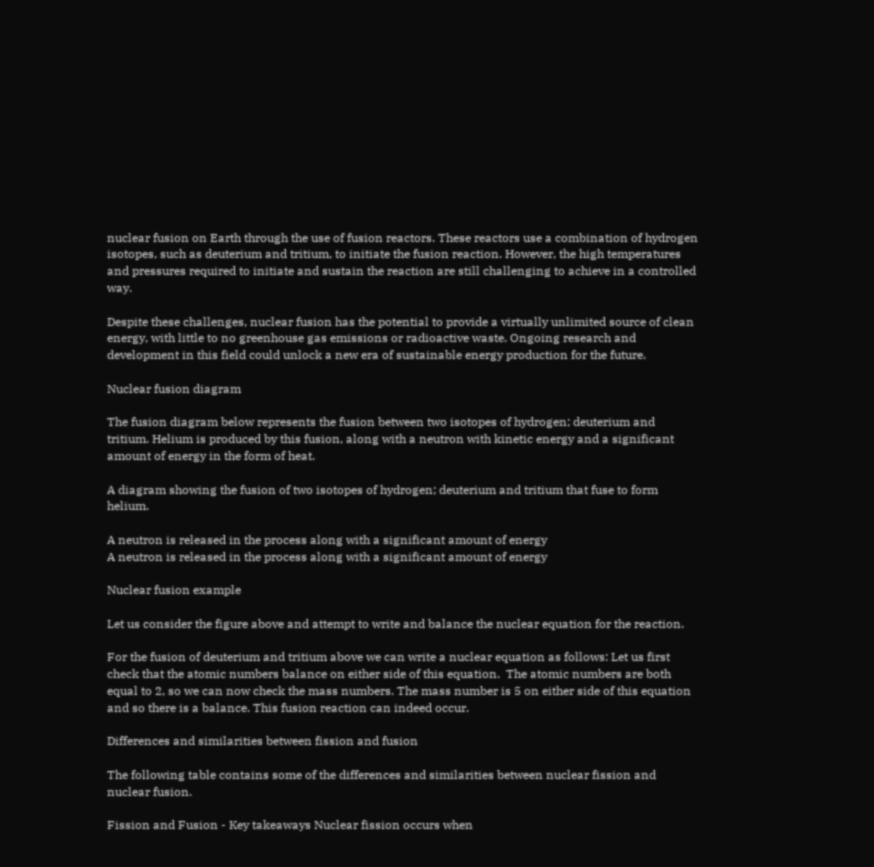nuclear fusion on Earth through the use of fusion reactors. These reactors use a combination of hydrogen isotopes, such as deuterium and tritium, to initiate the fusion reaction. However, the high temperatures and pressures required to initiate and sustain the reaction are still challenging to achieve in a controlled way.

Despite these challenges, nuclear fusion has the potential to provide a virtually unlimited source of clean energy, with little to no greenhouse gas emissions or radioactive waste. Ongoing research and development in this field could unlock a new era of sustainable energy production for the future.

Nuclear fusion diagram

The fusion diagram below represents the fusion between two isotopes of hydrogen; deuterium and tritium. Helium is produced by this fusion, along with a neutron with kinetic energy and a significant amount of energy in the form of heat.

A diagram showing the fusion of two isotopes of hydrogen; deuterium and tritium that fuse to form helium.

A neutron is released in the process along with a significant amount of energy
A neutron is released in the process along with a significant amount of energy

Nuclear fusion example

Let us consider the figure above and attempt to write and balance the nuclear equation for the reaction.

For the fusion of deuterium and tritium above we can write a nuclear equation as follows: Let us first check that the atomic numbers balance on either side of this equation.  The atomic numbers are both equal to 2, so we can now check the mass numbers. The mass number is 5 on either side of this equation and so there is a balance. This fusion reaction can indeed occur.

Differences and similarities between fission and fusion

The following table contains some of the differences and similarities between nuclear fission and nuclear fusion.

Fission and Fusion - Key takeaways Nuclear fission occurs when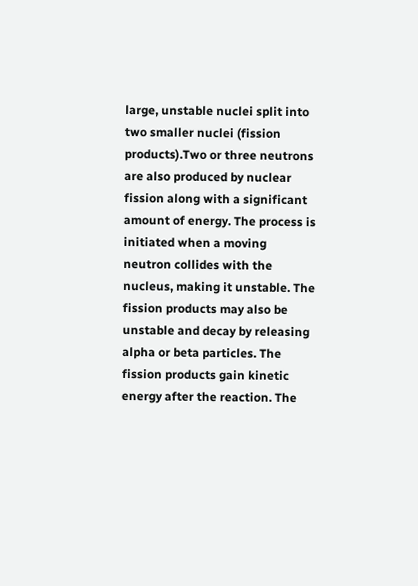large, unstable nuclei split into two smaller nuclei (fission products).Two or three neutrons are also produced by nuclear fission along with a significant amount of energy. The process is initiated when a moving neutron collides with the nucleus, making it unstable. The fission products may also be unstable and decay by releasing alpha or beta particles. The fission products gain kinetic energy after the reaction. The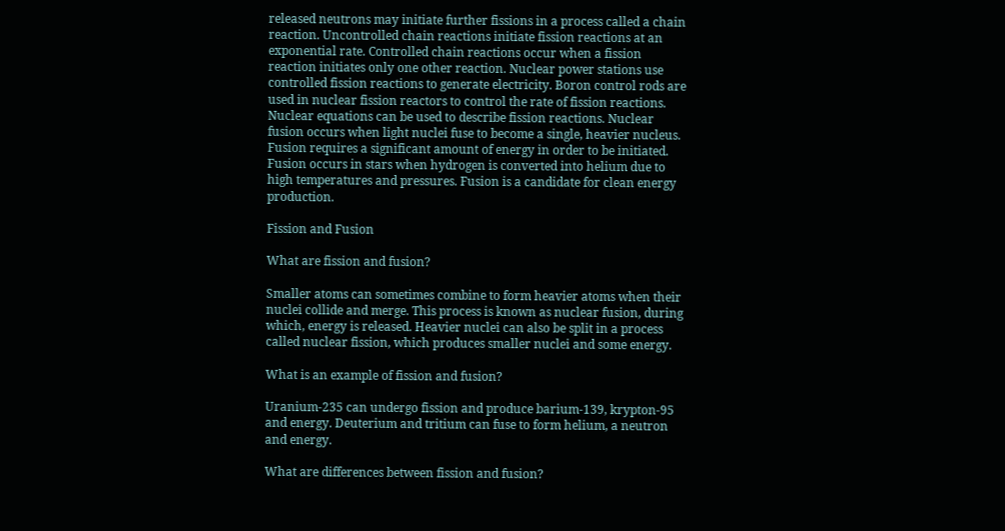released neutrons may initiate further fissions in a process called a chain reaction. Uncontrolled chain reactions initiate fission reactions at an exponential rate. Controlled chain reactions occur when a fission reaction initiates only one other reaction. Nuclear power stations use controlled fission reactions to generate electricity. Boron control rods are used in nuclear fission reactors to control the rate of fission reactions. Nuclear equations can be used to describe fission reactions. Nuclear fusion occurs when light nuclei fuse to become a single, heavier nucleus. Fusion requires a significant amount of energy in order to be initiated. Fusion occurs in stars when hydrogen is converted into helium due to high temperatures and pressures. Fusion is a candidate for clean energy production.

Fission and Fusion

What are fission and fusion?

Smaller atoms can sometimes combine to form heavier atoms when their nuclei collide and merge. This process is known as nuclear fusion, during which, energy is released. Heavier nuclei can also be split in a process called nuclear fission, which produces smaller nuclei and some energy.

What is an example of fission and fusion?

Uranium-235 can undergo fission and produce barium-139, krypton-95 and energy. Deuterium and tritium can fuse to form helium, a neutron and energy.

What are differences between fission and fusion?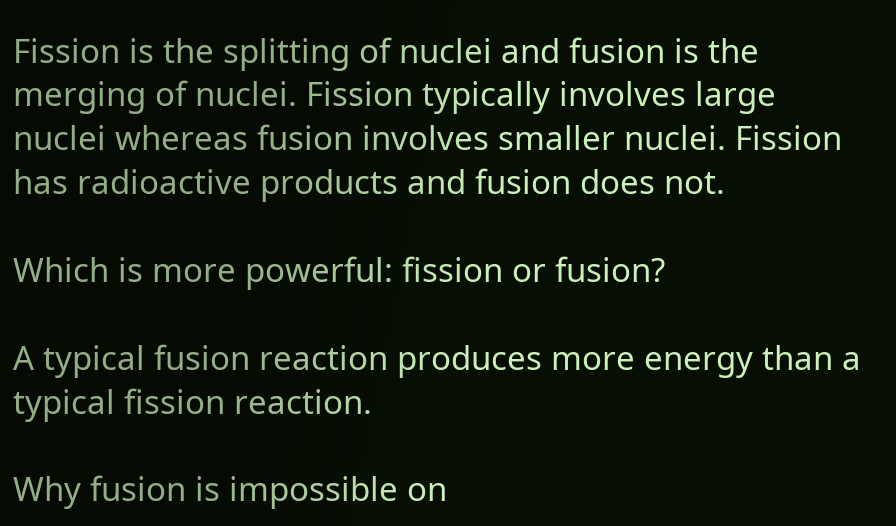Fission is the splitting of nuclei and fusion is the merging of nuclei. Fission typically involves large nuclei whereas fusion involves smaller nuclei. Fission has radioactive products and fusion does not.

Which is more powerful: fission or fusion?

A typical fusion reaction produces more energy than a typical fission reaction.

Why fusion is impossible on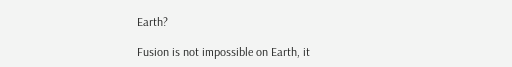Earth?

Fusion is not impossible on Earth, it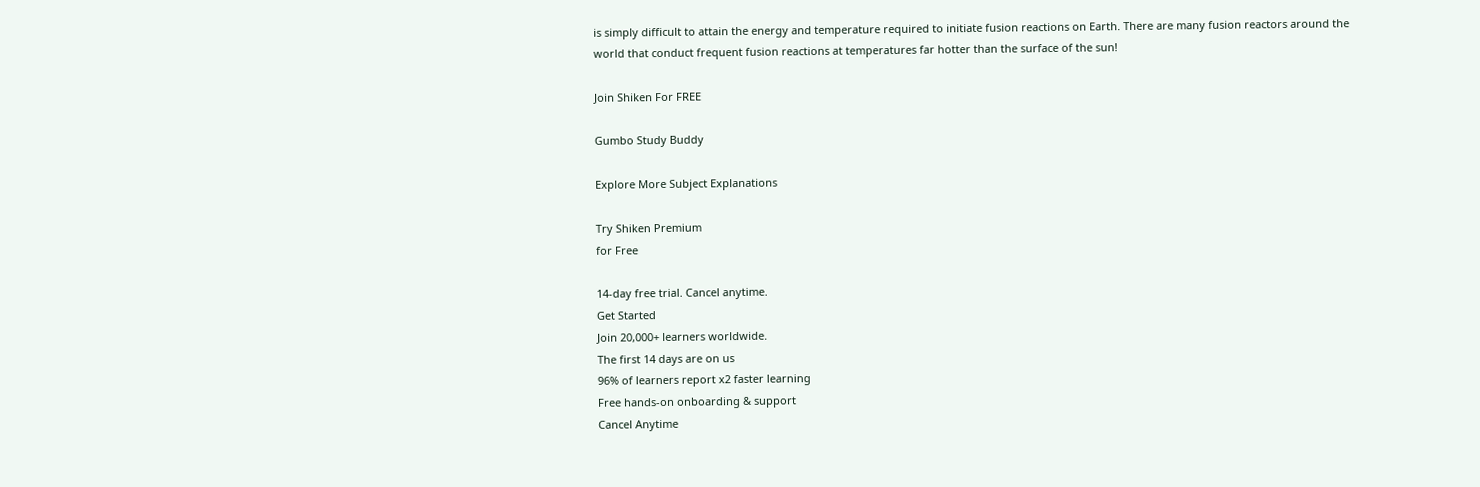is simply difficult to attain the energy and temperature required to initiate fusion reactions on Earth. There are many fusion reactors around the world that conduct frequent fusion reactions at temperatures far hotter than the surface of the sun!

Join Shiken For FREE

Gumbo Study Buddy

Explore More Subject Explanations

Try Shiken Premium
for Free

14-day free trial. Cancel anytime.
Get Started
Join 20,000+ learners worldwide.
The first 14 days are on us
96% of learners report x2 faster learning
Free hands-on onboarding & support
Cancel Anytime